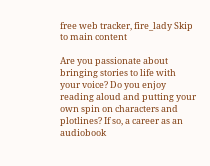free web tracker, fire_lady Skip to main content

Are you passionate about bringing stories to life with your voice? Do you enjoy reading aloud and putting your own spin on characters and plotlines? If so, a career as an audiobook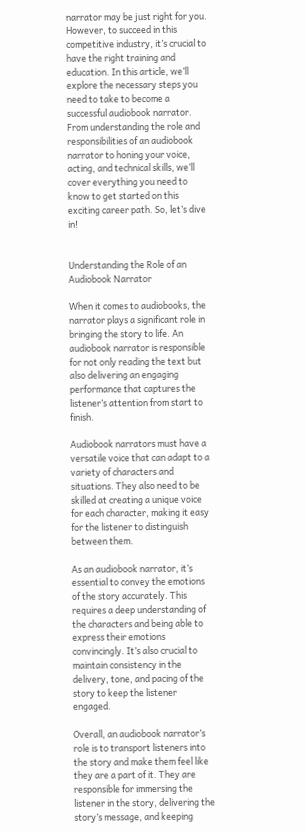narrator may be just right for you. However, to succeed in this competitive industry, it’s crucial to have the right training and education. In this article, we’ll explore the necessary steps you need to take to become a successful audiobook narrator. From understanding the role and responsibilities of an audiobook narrator to honing your voice, acting, and technical skills, we’ll cover everything you need to know to get started on this exciting career path. So, let’s dive in!


Understanding the Role of an Audiobook Narrator

When it comes to audiobooks, the narrator plays a significant role in bringing the story to life. An audiobook narrator is responsible for not only reading the text but also delivering an engaging performance that captures the listener’s attention from start to finish.

Audiobook narrators must have a versatile voice that can adapt to a variety of characters and situations. They also need to be skilled at creating a unique voice for each character, making it easy for the listener to distinguish between them.

As an audiobook narrator, it’s essential to convey the emotions of the story accurately. This requires a deep understanding of the characters and being able to express their emotions convincingly. It’s also crucial to maintain consistency in the delivery, tone, and pacing of the story to keep the listener engaged.

Overall, an audiobook narrator’s role is to transport listeners into the story and make them feel like they are a part of it. They are responsible for immersing the listener in the story, delivering the story’s message, and keeping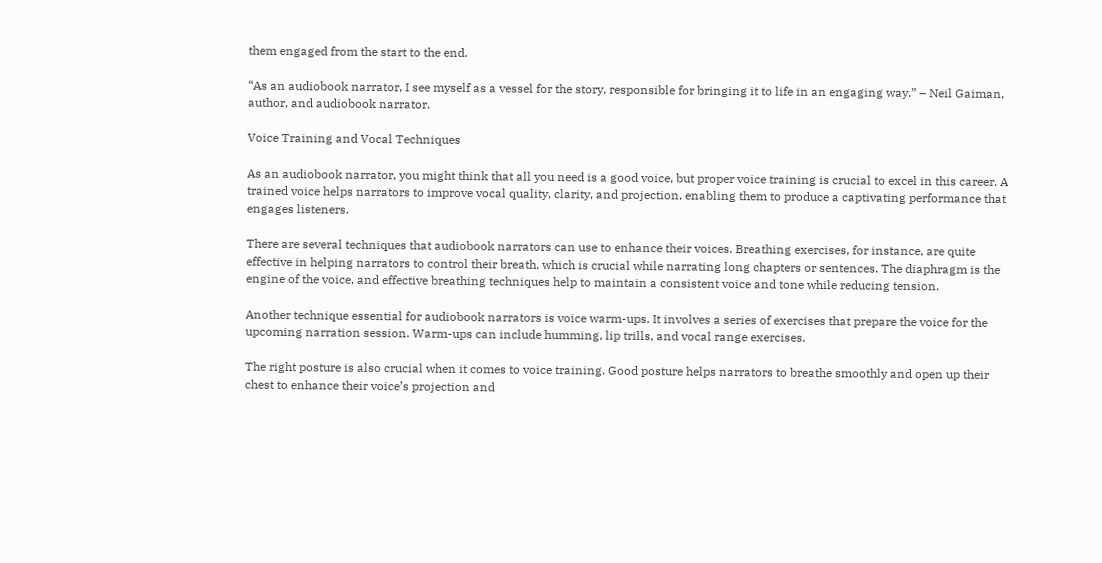them engaged from the start to the end.

“As an audiobook narrator, I see myself as a vessel for the story, responsible for bringing it to life in an engaging way.” – Neil Gaiman, author, and audiobook narrator.

Voice Training and Vocal Techniques

As an audiobook narrator, you might think that all you need is a good voice, but proper voice training is crucial to excel in this career. A trained voice helps narrators to improve vocal quality, clarity, and projection, enabling them to produce a captivating performance that engages listeners.

There are several techniques that audiobook narrators can use to enhance their voices. Breathing exercises, for instance, are quite effective in helping narrators to control their breath, which is crucial while narrating long chapters or sentences. The diaphragm is the engine of the voice, and effective breathing techniques help to maintain a consistent voice and tone while reducing tension.

Another technique essential for audiobook narrators is voice warm-ups. It involves a series of exercises that prepare the voice for the upcoming narration session. Warm-ups can include humming, lip trills, and vocal range exercises.

The right posture is also crucial when it comes to voice training. Good posture helps narrators to breathe smoothly and open up their chest to enhance their voice’s projection and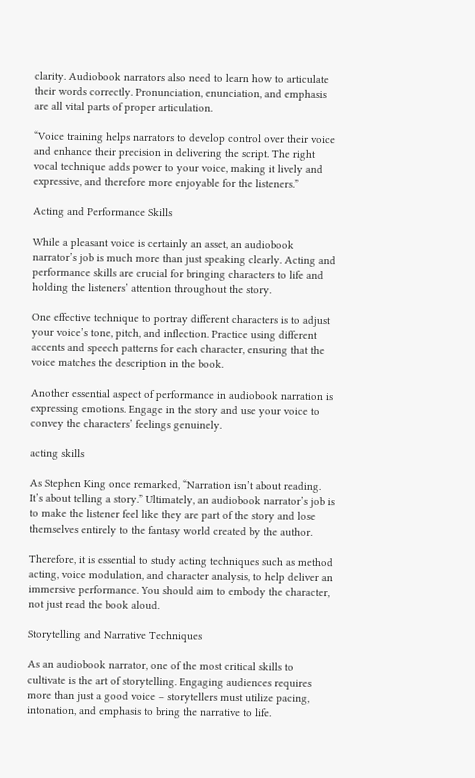clarity. Audiobook narrators also need to learn how to articulate their words correctly. Pronunciation, enunciation, and emphasis are all vital parts of proper articulation.

“Voice training helps narrators to develop control over their voice and enhance their precision in delivering the script. The right vocal technique adds power to your voice, making it lively and expressive, and therefore more enjoyable for the listeners.”

Acting and Performance Skills

While a pleasant voice is certainly an asset, an audiobook narrator’s job is much more than just speaking clearly. Acting and performance skills are crucial for bringing characters to life and holding the listeners’ attention throughout the story.

One effective technique to portray different characters is to adjust your voice’s tone, pitch, and inflection. Practice using different accents and speech patterns for each character, ensuring that the voice matches the description in the book.

Another essential aspect of performance in audiobook narration is expressing emotions. Engage in the story and use your voice to convey the characters’ feelings genuinely.

acting skills

As Stephen King once remarked, “Narration isn’t about reading. It’s about telling a story.” Ultimately, an audiobook narrator’s job is to make the listener feel like they are part of the story and lose themselves entirely to the fantasy world created by the author.

Therefore, it is essential to study acting techniques such as method acting, voice modulation, and character analysis, to help deliver an immersive performance. You should aim to embody the character, not just read the book aloud.

Storytelling and Narrative Techniques

As an audiobook narrator, one of the most critical skills to cultivate is the art of storytelling. Engaging audiences requires more than just a good voice – storytellers must utilize pacing, intonation, and emphasis to bring the narrative to life.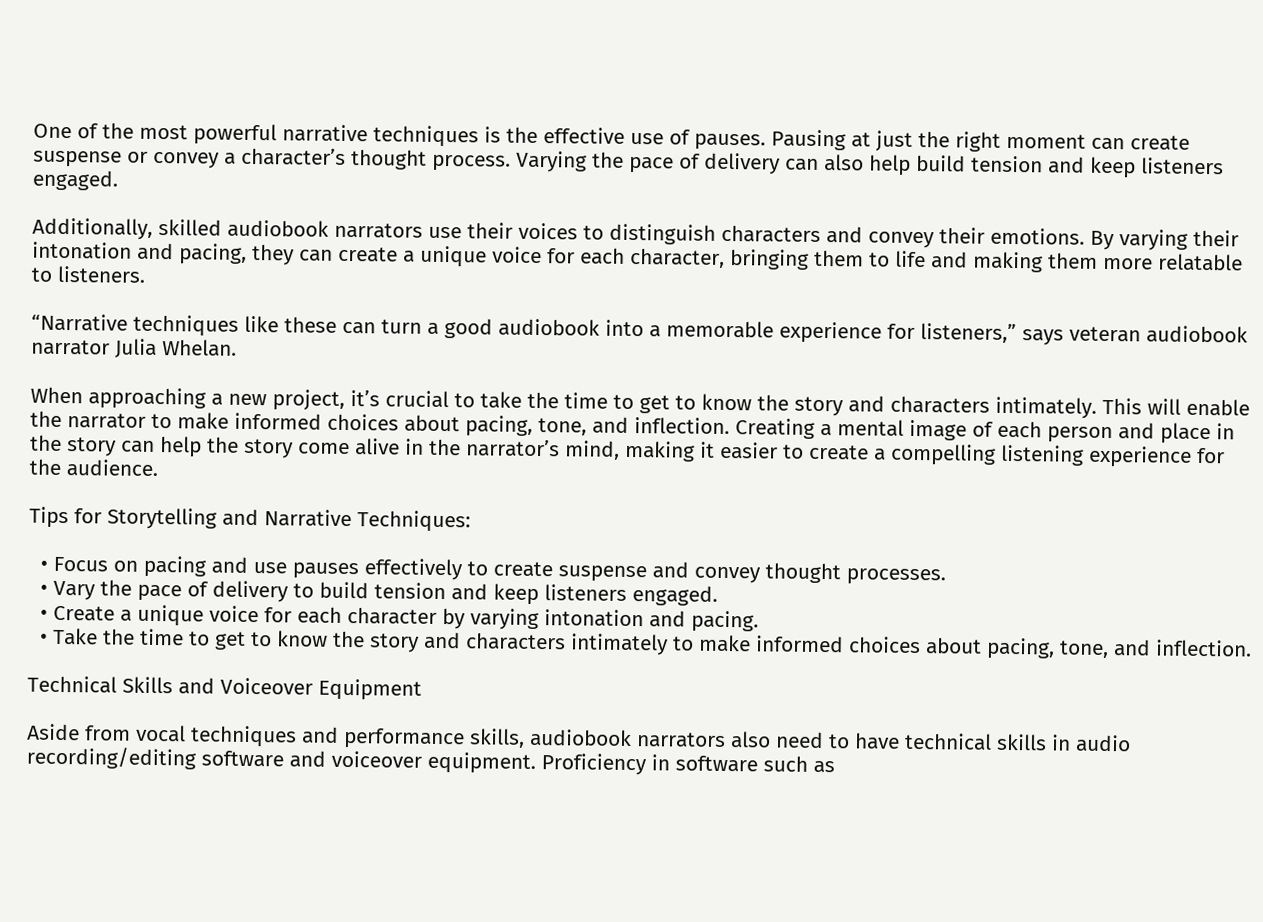One of the most powerful narrative techniques is the effective use of pauses. Pausing at just the right moment can create suspense or convey a character’s thought process. Varying the pace of delivery can also help build tension and keep listeners engaged.

Additionally, skilled audiobook narrators use their voices to distinguish characters and convey their emotions. By varying their intonation and pacing, they can create a unique voice for each character, bringing them to life and making them more relatable to listeners.

“Narrative techniques like these can turn a good audiobook into a memorable experience for listeners,” says veteran audiobook narrator Julia Whelan.

When approaching a new project, it’s crucial to take the time to get to know the story and characters intimately. This will enable the narrator to make informed choices about pacing, tone, and inflection. Creating a mental image of each person and place in the story can help the story come alive in the narrator’s mind, making it easier to create a compelling listening experience for the audience.

Tips for Storytelling and Narrative Techniques:

  • Focus on pacing and use pauses effectively to create suspense and convey thought processes.
  • Vary the pace of delivery to build tension and keep listeners engaged.
  • Create a unique voice for each character by varying intonation and pacing.
  • Take the time to get to know the story and characters intimately to make informed choices about pacing, tone, and inflection.

Technical Skills and Voiceover Equipment

Aside from vocal techniques and performance skills, audiobook narrators also need to have technical skills in audio recording/editing software and voiceover equipment. Proficiency in software such as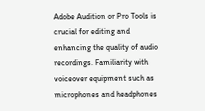Adobe Audition or Pro Tools is crucial for editing and enhancing the quality of audio recordings. Familiarity with voiceover equipment such as microphones and headphones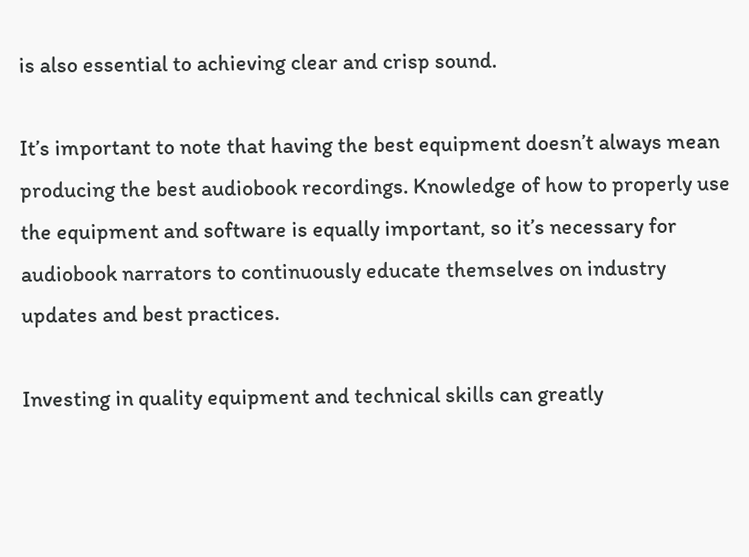is also essential to achieving clear and crisp sound.

It’s important to note that having the best equipment doesn’t always mean producing the best audiobook recordings. Knowledge of how to properly use the equipment and software is equally important, so it’s necessary for audiobook narrators to continuously educate themselves on industry updates and best practices.

Investing in quality equipment and technical skills can greatly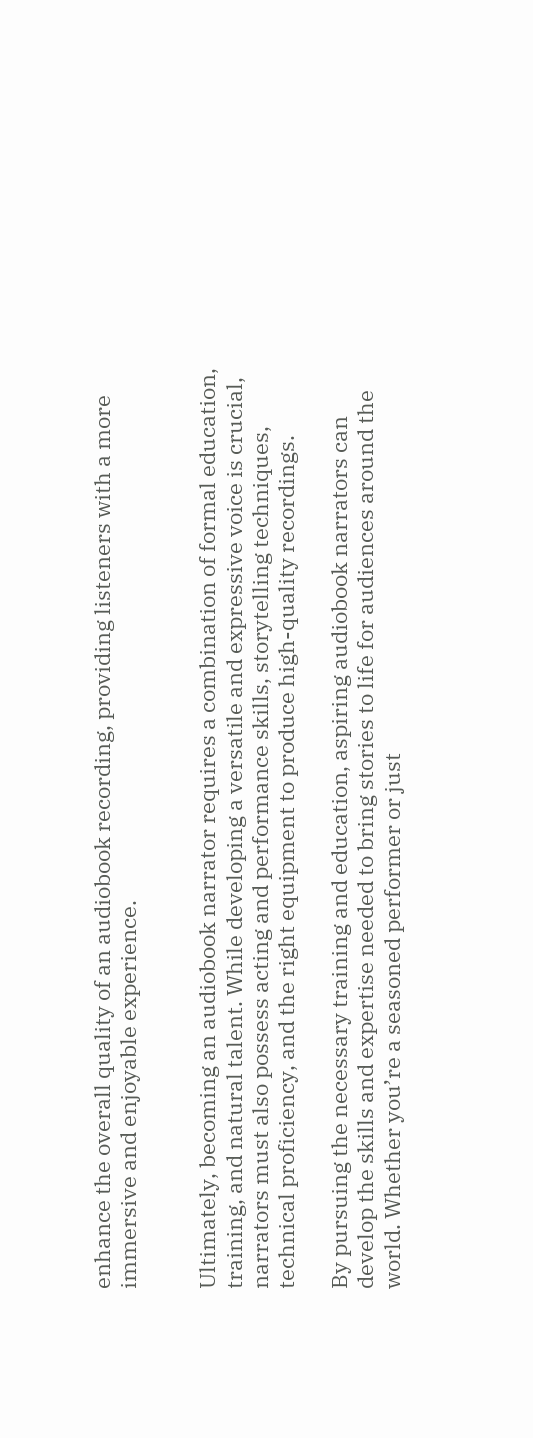enhance the overall quality of an audiobook recording, providing listeners with a more immersive and enjoyable experience.


Ultimately, becoming an audiobook narrator requires a combination of formal education, training, and natural talent. While developing a versatile and expressive voice is crucial, narrators must also possess acting and performance skills, storytelling techniques, technical proficiency, and the right equipment to produce high-quality recordings.

By pursuing the necessary training and education, aspiring audiobook narrators can develop the skills and expertise needed to bring stories to life for audiences around the world. Whether you’re a seasoned performer or just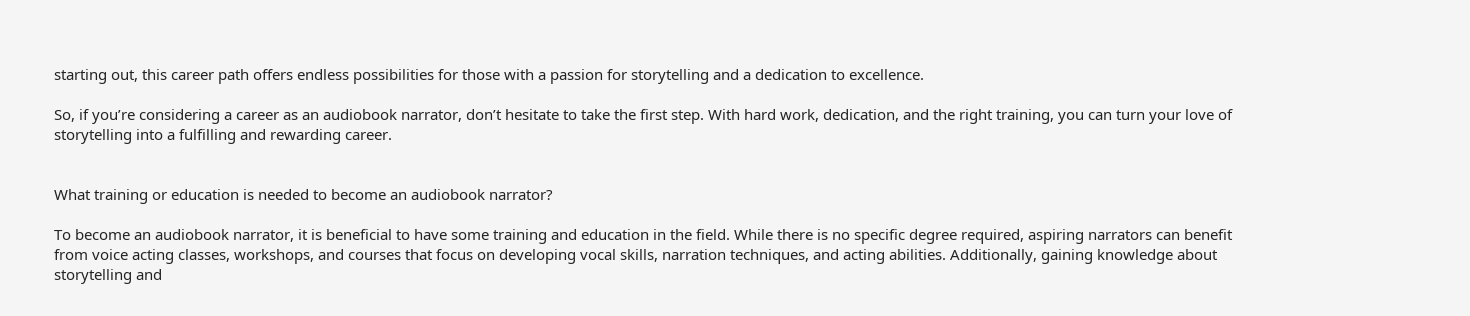starting out, this career path offers endless possibilities for those with a passion for storytelling and a dedication to excellence.

So, if you’re considering a career as an audiobook narrator, don’t hesitate to take the first step. With hard work, dedication, and the right training, you can turn your love of storytelling into a fulfilling and rewarding career.


What training or education is needed to become an audiobook narrator?

To become an audiobook narrator, it is beneficial to have some training and education in the field. While there is no specific degree required, aspiring narrators can benefit from voice acting classes, workshops, and courses that focus on developing vocal skills, narration techniques, and acting abilities. Additionally, gaining knowledge about storytelling and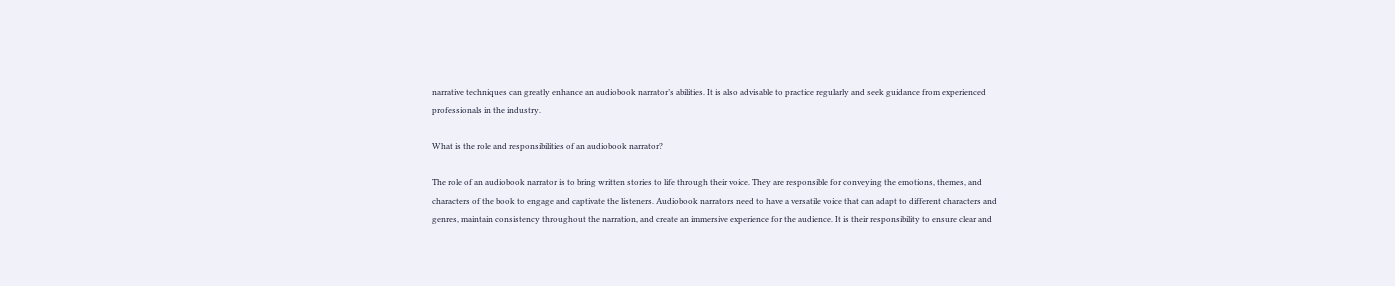narrative techniques can greatly enhance an audiobook narrator’s abilities. It is also advisable to practice regularly and seek guidance from experienced professionals in the industry.

What is the role and responsibilities of an audiobook narrator?

The role of an audiobook narrator is to bring written stories to life through their voice. They are responsible for conveying the emotions, themes, and characters of the book to engage and captivate the listeners. Audiobook narrators need to have a versatile voice that can adapt to different characters and genres, maintain consistency throughout the narration, and create an immersive experience for the audience. It is their responsibility to ensure clear and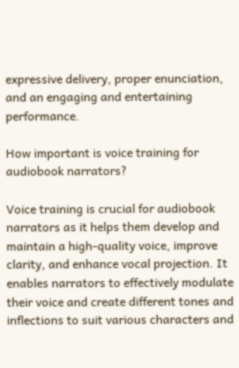expressive delivery, proper enunciation, and an engaging and entertaining performance.

How important is voice training for audiobook narrators?

Voice training is crucial for audiobook narrators as it helps them develop and maintain a high-quality voice, improve clarity, and enhance vocal projection. It enables narrators to effectively modulate their voice and create different tones and inflections to suit various characters and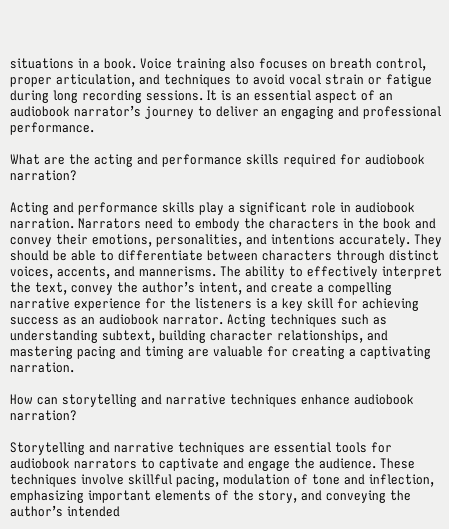situations in a book. Voice training also focuses on breath control, proper articulation, and techniques to avoid vocal strain or fatigue during long recording sessions. It is an essential aspect of an audiobook narrator’s journey to deliver an engaging and professional performance.

What are the acting and performance skills required for audiobook narration?

Acting and performance skills play a significant role in audiobook narration. Narrators need to embody the characters in the book and convey their emotions, personalities, and intentions accurately. They should be able to differentiate between characters through distinct voices, accents, and mannerisms. The ability to effectively interpret the text, convey the author’s intent, and create a compelling narrative experience for the listeners is a key skill for achieving success as an audiobook narrator. Acting techniques such as understanding subtext, building character relationships, and mastering pacing and timing are valuable for creating a captivating narration.

How can storytelling and narrative techniques enhance audiobook narration?

Storytelling and narrative techniques are essential tools for audiobook narrators to captivate and engage the audience. These techniques involve skillful pacing, modulation of tone and inflection, emphasizing important elements of the story, and conveying the author’s intended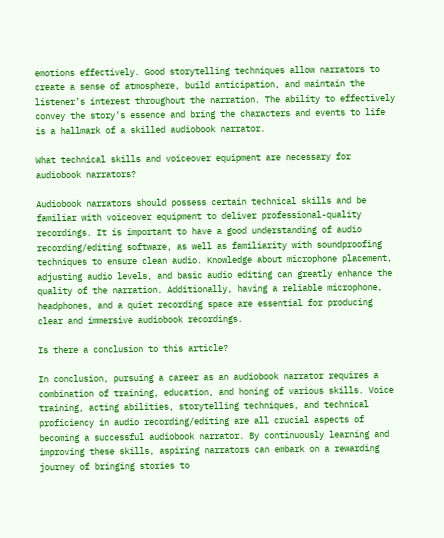emotions effectively. Good storytelling techniques allow narrators to create a sense of atmosphere, build anticipation, and maintain the listener’s interest throughout the narration. The ability to effectively convey the story’s essence and bring the characters and events to life is a hallmark of a skilled audiobook narrator.

What technical skills and voiceover equipment are necessary for audiobook narrators?

Audiobook narrators should possess certain technical skills and be familiar with voiceover equipment to deliver professional-quality recordings. It is important to have a good understanding of audio recording/editing software, as well as familiarity with soundproofing techniques to ensure clean audio. Knowledge about microphone placement, adjusting audio levels, and basic audio editing can greatly enhance the quality of the narration. Additionally, having a reliable microphone, headphones, and a quiet recording space are essential for producing clear and immersive audiobook recordings.

Is there a conclusion to this article?

In conclusion, pursuing a career as an audiobook narrator requires a combination of training, education, and honing of various skills. Voice training, acting abilities, storytelling techniques, and technical proficiency in audio recording/editing are all crucial aspects of becoming a successful audiobook narrator. By continuously learning and improving these skills, aspiring narrators can embark on a rewarding journey of bringing stories to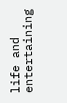life and entertaining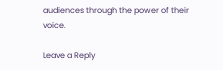audiences through the power of their voice.

Leave a Reply